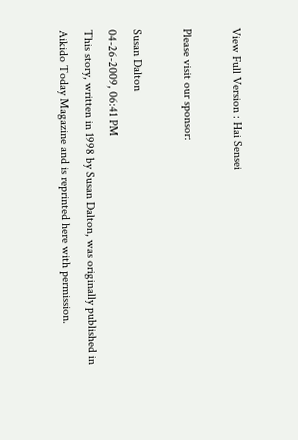View Full Version : Hai Sensei

Please visit our sponsor:

Susan Dalton
04-26-2009, 06:41 PM
This story, written in 1998 by Susan Dalton, was originally published in Aikido Today Magazine and is reprinted here with permission.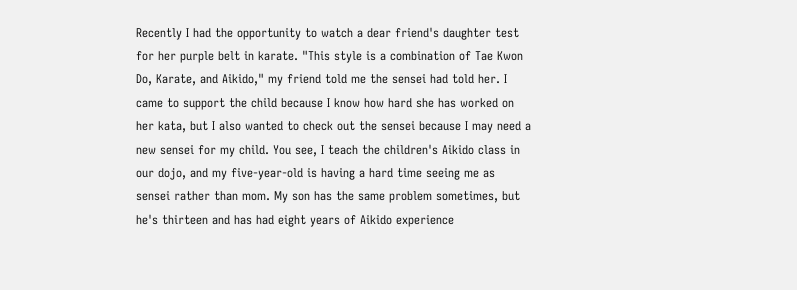Recently I had the opportunity to watch a dear friend's daughter test for her purple belt in karate. "This style is a combination of Tae Kwon Do, Karate, and Aikido," my friend told me the sensei had told her. I came to support the child because I know how hard she has worked on her kata, but I also wanted to check out the sensei because I may need a new sensei for my child. You see, I teach the children's Aikido class in our dojo, and my five-year-old is having a hard time seeing me as sensei rather than mom. My son has the same problem sometimes, but he's thirteen and has had eight years of Aikido experience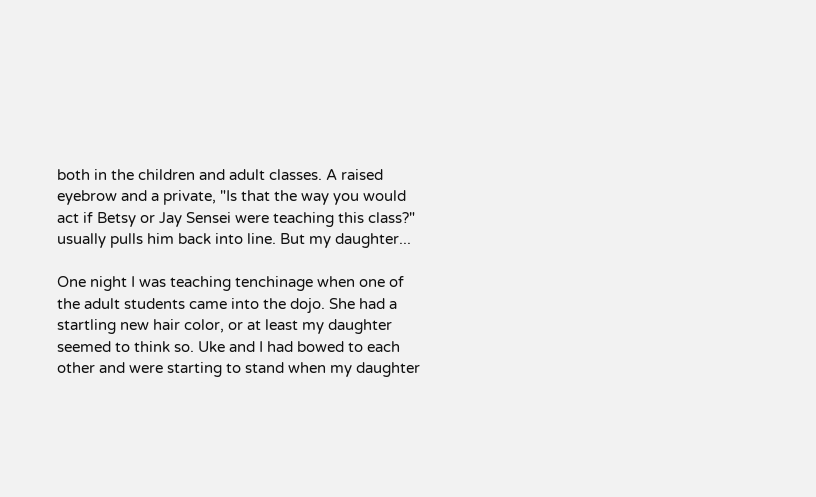both in the children and adult classes. A raised eyebrow and a private, "Is that the way you would act if Betsy or Jay Sensei were teaching this class?" usually pulls him back into line. But my daughter...

One night I was teaching tenchinage when one of the adult students came into the dojo. She had a startling new hair color, or at least my daughter seemed to think so. Uke and I had bowed to each other and were starting to stand when my daughter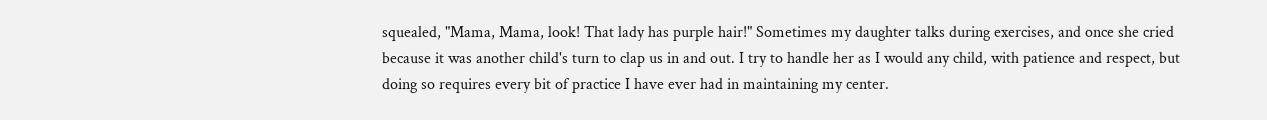squealed, "Mama, Mama, look! That lady has purple hair!" Sometimes my daughter talks during exercises, and once she cried because it was another child's turn to clap us in and out. I try to handle her as I would any child, with patience and respect, but doing so requires every bit of practice I have ever had in maintaining my center.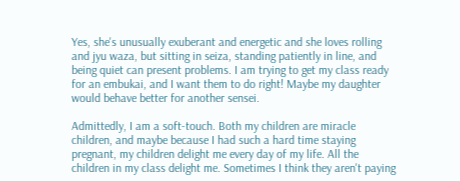Yes, she's unusually exuberant and energetic and she loves rolling and jyu waza, but sitting in seiza, standing patiently in line, and being quiet can present problems. I am trying to get my class ready for an embukai, and I want them to do right! Maybe my daughter would behave better for another sensei.

Admittedly, I am a soft-touch. Both my children are miracle children, and maybe because I had such a hard time staying pregnant, my children delight me every day of my life. All the children in my class delight me. Sometimes I think they aren't paying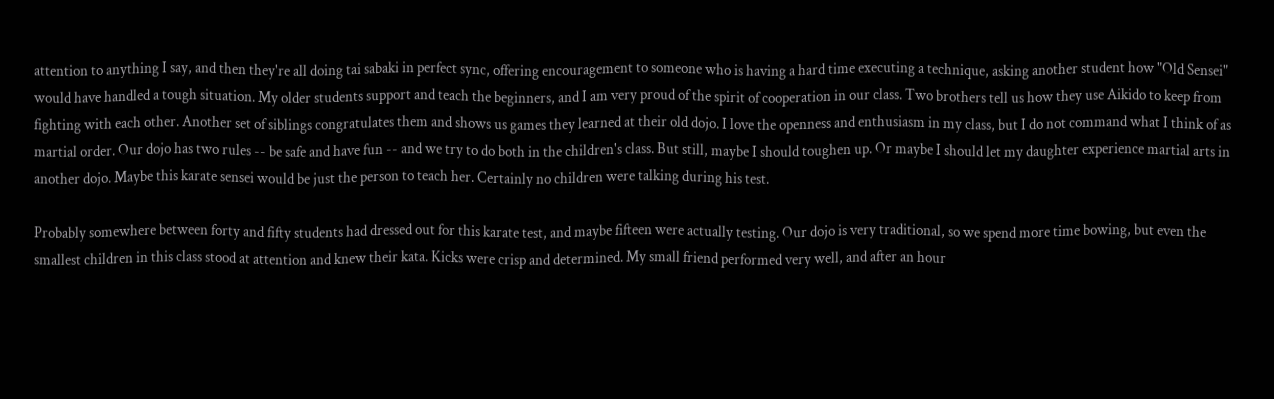attention to anything I say, and then they're all doing tai sabaki in perfect sync, offering encouragement to someone who is having a hard time executing a technique, asking another student how "Old Sensei" would have handled a tough situation. My older students support and teach the beginners, and I am very proud of the spirit of cooperation in our class. Two brothers tell us how they use Aikido to keep from fighting with each other. Another set of siblings congratulates them and shows us games they learned at their old dojo. I love the openness and enthusiasm in my class, but I do not command what I think of as martial order. Our dojo has two rules -- be safe and have fun -- and we try to do both in the children's class. But still, maybe I should toughen up. Or maybe I should let my daughter experience martial arts in another dojo. Maybe this karate sensei would be just the person to teach her. Certainly no children were talking during his test.

Probably somewhere between forty and fifty students had dressed out for this karate test, and maybe fifteen were actually testing. Our dojo is very traditional, so we spend more time bowing, but even the smallest children in this class stood at attention and knew their kata. Kicks were crisp and determined. My small friend performed very well, and after an hour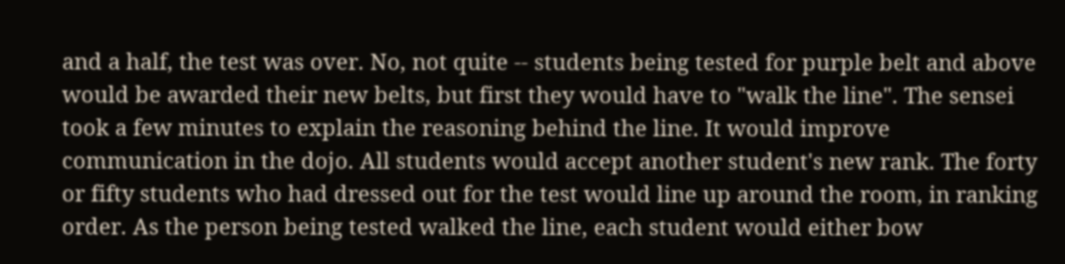and a half, the test was over. No, not quite -- students being tested for purple belt and above would be awarded their new belts, but first they would have to "walk the line". The sensei took a few minutes to explain the reasoning behind the line. It would improve communication in the dojo. All students would accept another student's new rank. The forty or fifty students who had dressed out for the test would line up around the room, in ranking order. As the person being tested walked the line, each student would either bow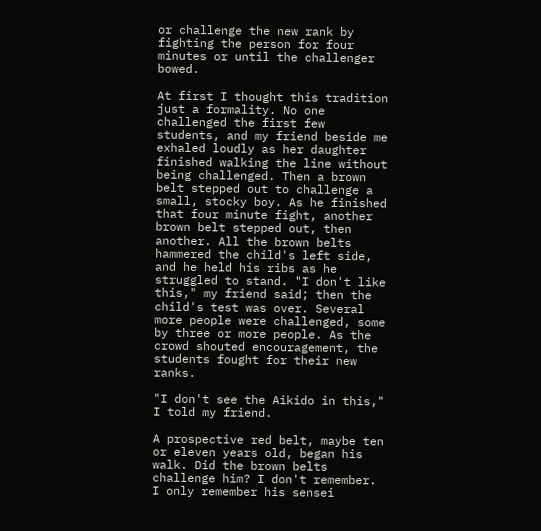or challenge the new rank by fighting the person for four minutes or until the challenger bowed.

At first I thought this tradition just a formality. No one challenged the first few students, and my friend beside me exhaled loudly as her daughter finished walking the line without being challenged. Then a brown belt stepped out to challenge a small, stocky boy. As he finished that four minute fight, another brown belt stepped out, then another. All the brown belts hammered the child's left side, and he held his ribs as he struggled to stand. "I don't like this," my friend said; then the child's test was over. Several more people were challenged, some by three or more people. As the crowd shouted encouragement, the students fought for their new ranks.

"I don't see the Aikido in this," I told my friend.

A prospective red belt, maybe ten or eleven years old, began his walk. Did the brown belts challenge him? I don't remember. I only remember his sensei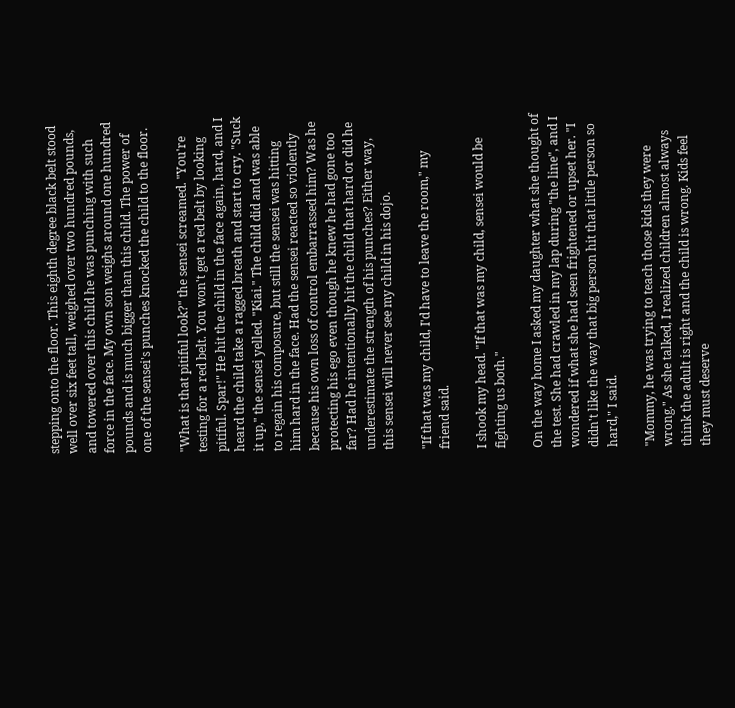stepping onto the floor. This eighth degree black belt stood well over six feet tall, weighed over two hundred pounds, and towered over this child he was punching with such force in the face. My own son weighs around one hundred pounds and is much bigger than this child. The power of one of the sensei's punches knocked the child to the floor.

"What is that pitiful look?" the sensei screamed. "You're testing for a red belt. You won't get a red belt by looking pitiful. Spar!" He hit the child in the face again, hard, and I heard the child take a ragged breath and start to cry. "Suck it up," the sensei yelled. "Kiai." The child did and was able to regain his composure, but still the sensei was hitting him hard in the face. Had the sensei reacted so violently because his own loss of control embarrassed him? Was he protecting his ego even though he knew he had gone too far? Had he intentionally hit the child that hard or did he underestimate the strength of his punches? Either way, this sensei will never see my child in his dojo.

"If that was my child, I'd have to leave the room," my friend said.

I shook my head. "If that was my child, sensei would be fighting us both."

On the way home I asked my daughter what she thought of the test. She had crawled in my lap during "the line", and I wondered if what she had seen frightened or upset her. "I didn't like the way that big person hit that little person so hard," I said.

"Mommy, he was trying to teach those kids they were wrong." As she talked, I realized children almost always think the adult is right and the child is wrong. Kids feel they must deserve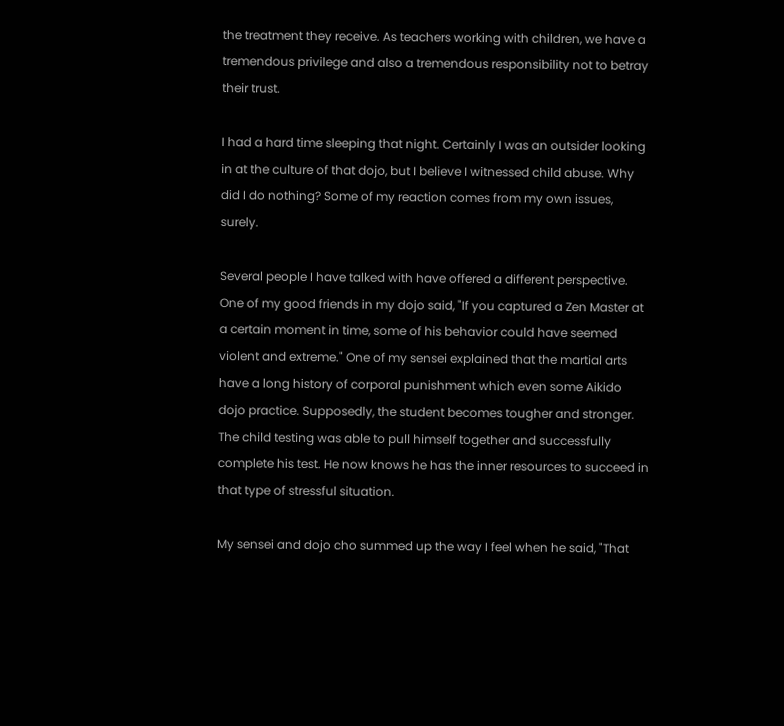the treatment they receive. As teachers working with children, we have a tremendous privilege and also a tremendous responsibility not to betray their trust.

I had a hard time sleeping that night. Certainly I was an outsider looking in at the culture of that dojo, but I believe I witnessed child abuse. Why did I do nothing? Some of my reaction comes from my own issues, surely.

Several people I have talked with have offered a different perspective. One of my good friends in my dojo said, "If you captured a Zen Master at a certain moment in time, some of his behavior could have seemed violent and extreme." One of my sensei explained that the martial arts have a long history of corporal punishment which even some Aikido dojo practice. Supposedly, the student becomes tougher and stronger. The child testing was able to pull himself together and successfully complete his test. He now knows he has the inner resources to succeed in that type of stressful situation.

My sensei and dojo cho summed up the way I feel when he said, "That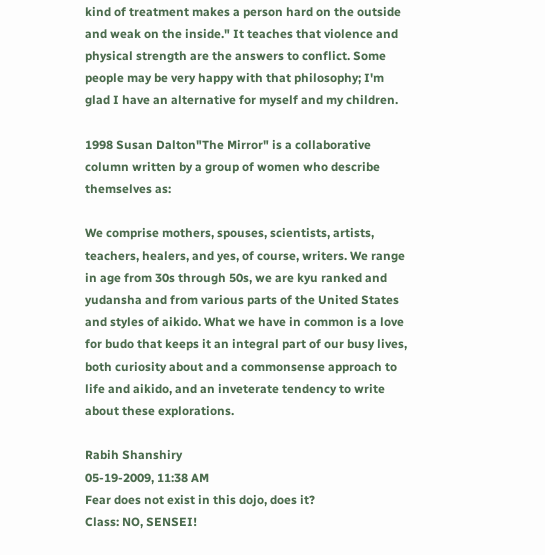kind of treatment makes a person hard on the outside and weak on the inside." It teaches that violence and physical strength are the answers to conflict. Some people may be very happy with that philosophy; I'm glad I have an alternative for myself and my children.

1998 Susan Dalton"The Mirror" is a collaborative column written by a group of women who describe themselves as:

We comprise mothers, spouses, scientists, artists, teachers, healers, and yes, of course, writers. We range in age from 30s through 50s, we are kyu ranked and yudansha and from various parts of the United States and styles of aikido. What we have in common is a love for budo that keeps it an integral part of our busy lives, both curiosity about and a commonsense approach to life and aikido, and an inveterate tendency to write about these explorations.

Rabih Shanshiry
05-19-2009, 11:38 AM
Fear does not exist in this dojo, does it?
Class: NO, SENSEI!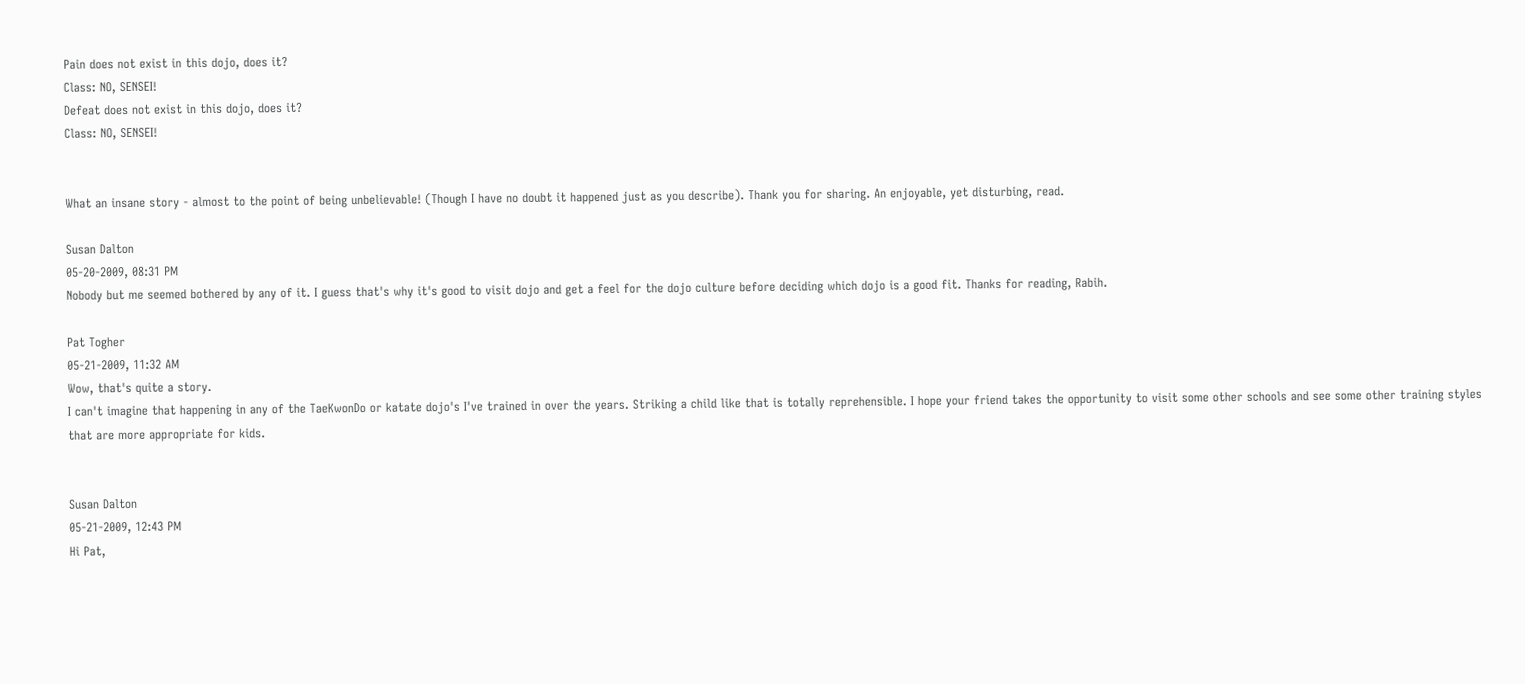Pain does not exist in this dojo, does it?
Class: NO, SENSEI!
Defeat does not exist in this dojo, does it?
Class: NO, SENSEI!


What an insane story - almost to the point of being unbelievable! (Though I have no doubt it happened just as you describe). Thank you for sharing. An enjoyable, yet disturbing, read.

Susan Dalton
05-20-2009, 08:31 PM
Nobody but me seemed bothered by any of it. I guess that's why it's good to visit dojo and get a feel for the dojo culture before deciding which dojo is a good fit. Thanks for reading, Rabih.

Pat Togher
05-21-2009, 11:32 AM
Wow, that's quite a story.
I can't imagine that happening in any of the TaeKwonDo or katate dojo's I've trained in over the years. Striking a child like that is totally reprehensible. I hope your friend takes the opportunity to visit some other schools and see some other training styles that are more appropriate for kids.


Susan Dalton
05-21-2009, 12:43 PM
Hi Pat,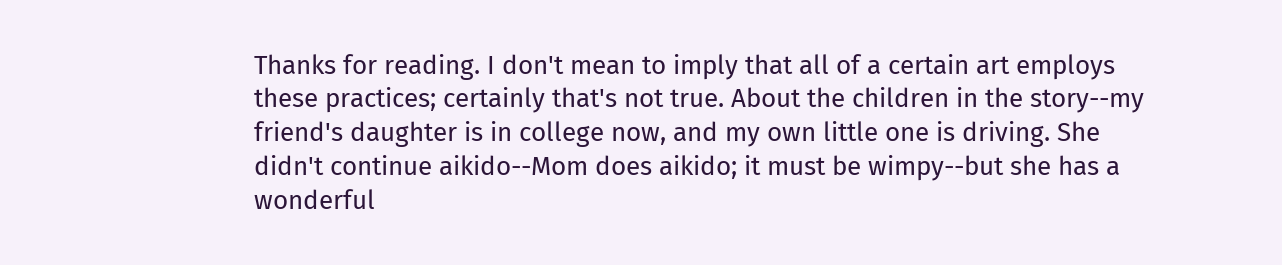Thanks for reading. I don't mean to imply that all of a certain art employs these practices; certainly that's not true. About the children in the story--my friend's daughter is in college now, and my own little one is driving. She didn't continue aikido--Mom does aikido; it must be wimpy--but she has a wonderful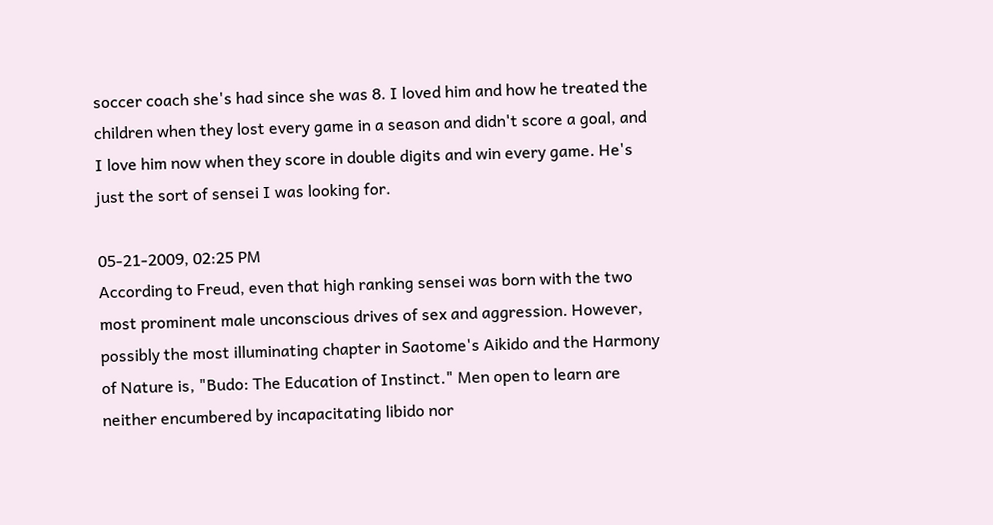soccer coach she's had since she was 8. I loved him and how he treated the children when they lost every game in a season and didn't score a goal, and I love him now when they score in double digits and win every game. He's just the sort of sensei I was looking for.

05-21-2009, 02:25 PM
According to Freud, even that high ranking sensei was born with the two most prominent male unconscious drives of sex and aggression. However, possibly the most illuminating chapter in Saotome's Aikido and the Harmony of Nature is, "Budo: The Education of Instinct." Men open to learn are neither encumbered by incapacitating libido nor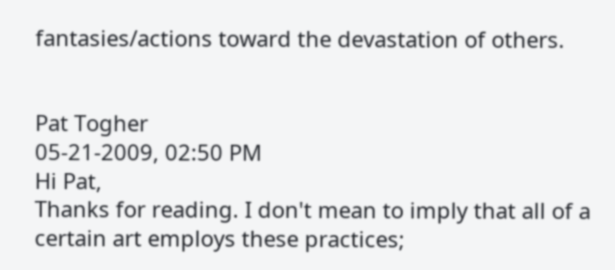fantasies/actions toward the devastation of others.


Pat Togher
05-21-2009, 02:50 PM
Hi Pat,
Thanks for reading. I don't mean to imply that all of a certain art employs these practices;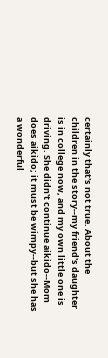certainly that's not true. About the children in the story--my friend's daughter is in college now, and my own little one is driving. She didn't continue aikido--Mom does aikido; it must be wimpy--but she has a wonderful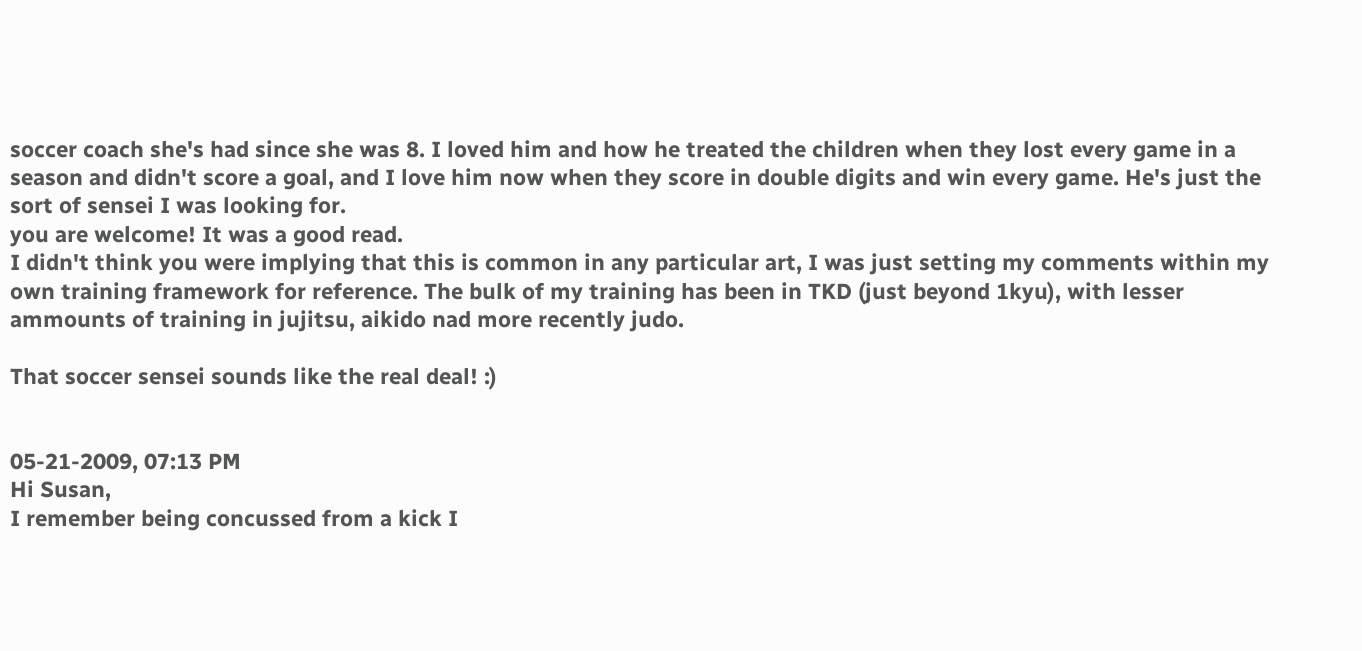soccer coach she's had since she was 8. I loved him and how he treated the children when they lost every game in a season and didn't score a goal, and I love him now when they score in double digits and win every game. He's just the sort of sensei I was looking for.
you are welcome! It was a good read.
I didn't think you were implying that this is common in any particular art, I was just setting my comments within my own training framework for reference. The bulk of my training has been in TKD (just beyond 1kyu), with lesser ammounts of training in jujitsu, aikido nad more recently judo.

That soccer sensei sounds like the real deal! :)


05-21-2009, 07:13 PM
Hi Susan,
I remember being concussed from a kick I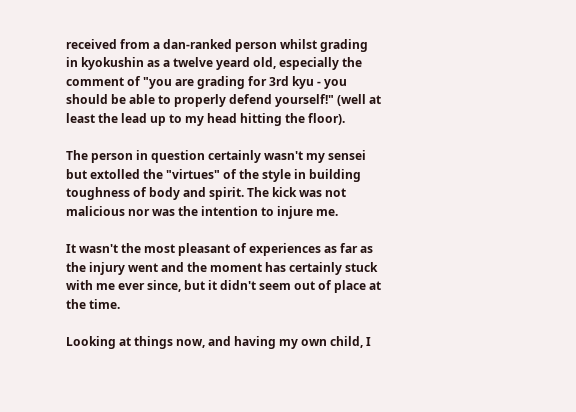received from a dan-ranked person whilst grading in kyokushin as a twelve yeard old, especially the comment of "you are grading for 3rd kyu - you should be able to properly defend yourself!" (well at least the lead up to my head hitting the floor).

The person in question certainly wasn't my sensei but extolled the "virtues" of the style in building toughness of body and spirit. The kick was not malicious nor was the intention to injure me.

It wasn't the most pleasant of experiences as far as the injury went and the moment has certainly stuck with me ever since, but it didn't seem out of place at the time.

Looking at things now, and having my own child, I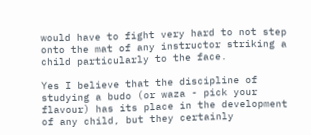would have to fight very hard to not step onto the mat of any instructor striking a child particularly to the face.

Yes I believe that the discipline of studying a budo (or waza - pick your flavour) has its place in the development of any child, but they certainly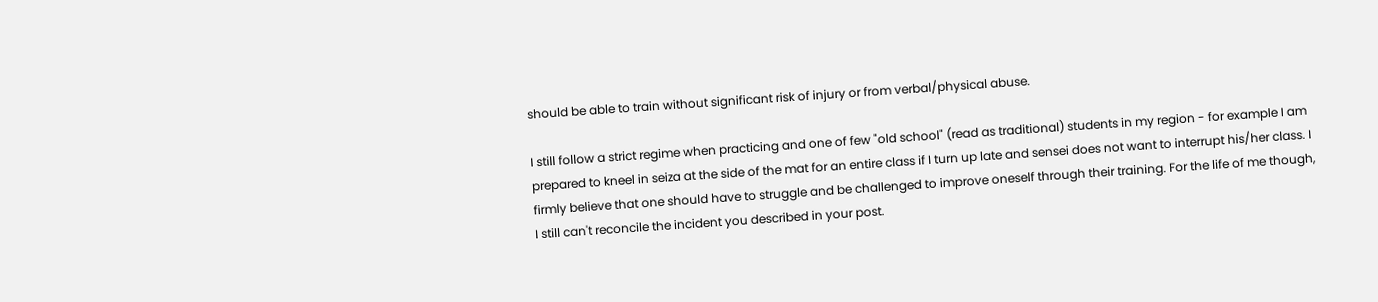should be able to train without significant risk of injury or from verbal/physical abuse.

I still follow a strict regime when practicing and one of few "old school" (read as traditional) students in my region - for example I am prepared to kneel in seiza at the side of the mat for an entire class if I turn up late and sensei does not want to interrupt his/her class. I firmly believe that one should have to struggle and be challenged to improve oneself through their training. For the life of me though, I still can't reconcile the incident you described in your post.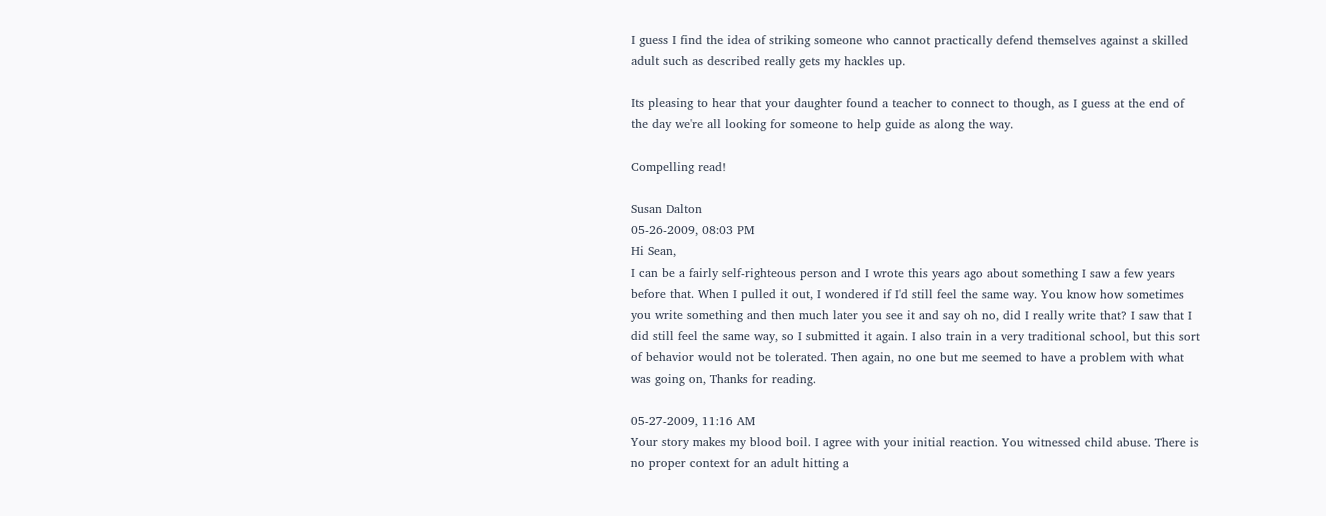I guess I find the idea of striking someone who cannot practically defend themselves against a skilled adult such as described really gets my hackles up.

Its pleasing to hear that your daughter found a teacher to connect to though, as I guess at the end of the day we're all looking for someone to help guide as along the way.

Compelling read!

Susan Dalton
05-26-2009, 08:03 PM
Hi Sean,
I can be a fairly self-righteous person and I wrote this years ago about something I saw a few years before that. When I pulled it out, I wondered if I'd still feel the same way. You know how sometimes you write something and then much later you see it and say oh no, did I really write that? I saw that I did still feel the same way, so I submitted it again. I also train in a very traditional school, but this sort of behavior would not be tolerated. Then again, no one but me seemed to have a problem with what was going on, Thanks for reading.

05-27-2009, 11:16 AM
Your story makes my blood boil. I agree with your initial reaction. You witnessed child abuse. There is no proper context for an adult hitting a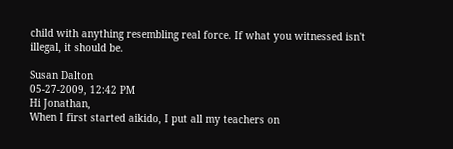child with anything resembling real force. If what you witnessed isn't illegal, it should be.

Susan Dalton
05-27-2009, 12:42 PM
Hi Jonathan,
When I first started aikido, I put all my teachers on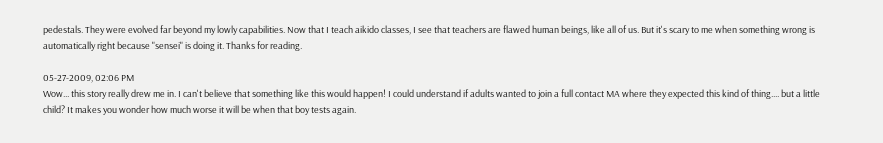pedestals. They were evolved far beyond my lowly capabilities. Now that I teach aikido classes, I see that teachers are flawed human beings, like all of us. But it's scary to me when something wrong is automatically right because "sensei" is doing it. Thanks for reading.

05-27-2009, 02:06 PM
Wow... this story really drew me in. I can't believe that something like this would happen! I could understand if adults wanted to join a full contact MA where they expected this kind of thing.... but a little child? It makes you wonder how much worse it will be when that boy tests again.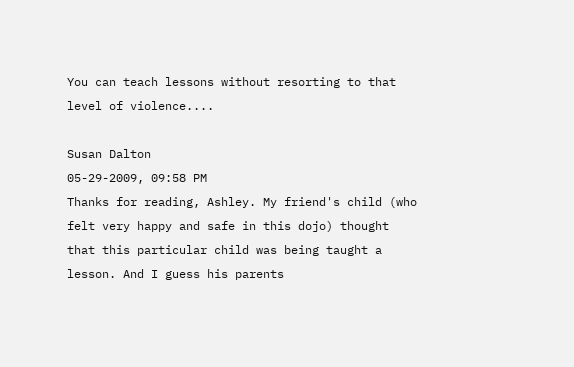You can teach lessons without resorting to that level of violence....

Susan Dalton
05-29-2009, 09:58 PM
Thanks for reading, Ashley. My friend's child (who felt very happy and safe in this dojo) thought that this particular child was being taught a lesson. And I guess his parents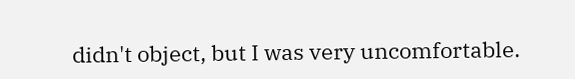didn't object, but I was very uncomfortable.